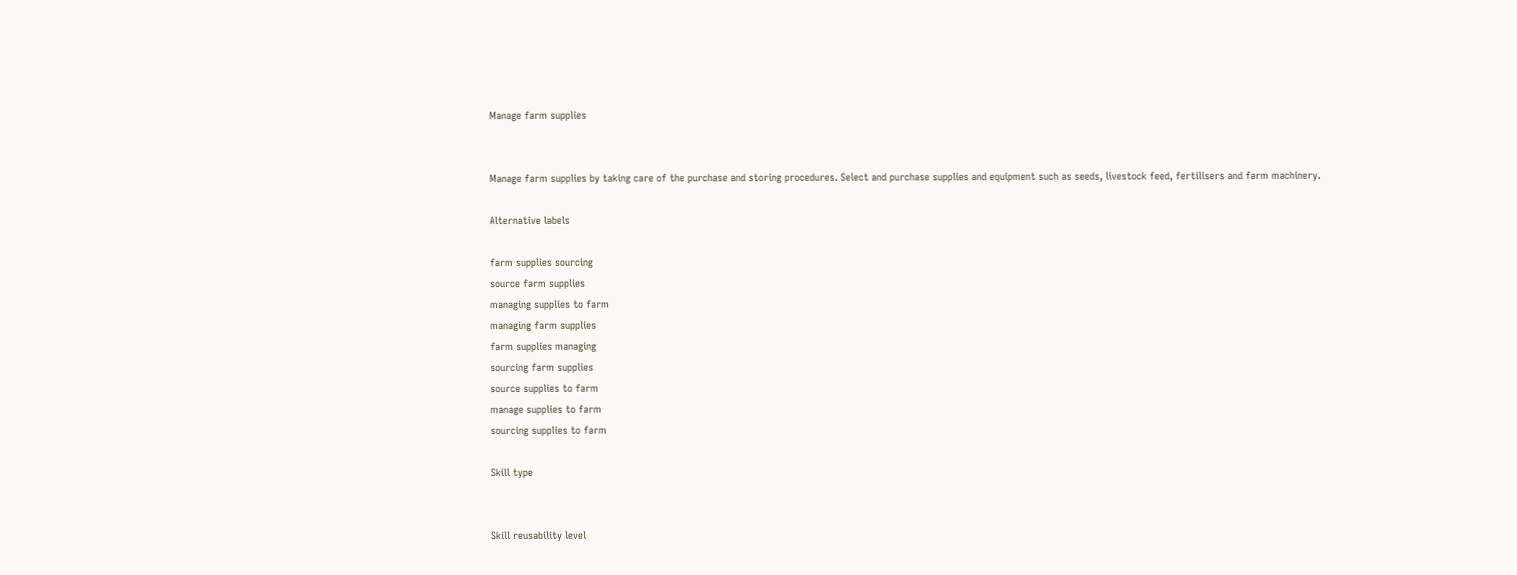Manage farm supplies


Manage farm supplies by taking care of the purchase and storing procedures. Select and purchase supplies and equipment such as seeds, livestock feed, fertilisers and farm machinery.

Alternative labels

farm supplies sourcing
source farm supplies
managing supplies to farm
managing farm supplies
farm supplies managing
sourcing farm supplies
source supplies to farm
manage supplies to farm
sourcing supplies to farm

Skill type


Skill reusability level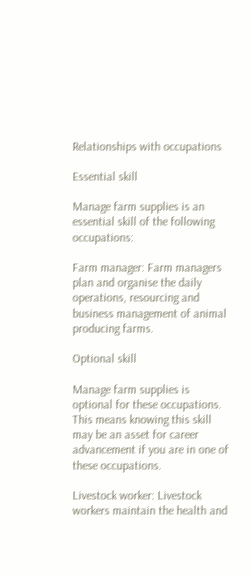Relationships with occupations

Essential skill

Manage farm supplies is an essential skill of the following occupations:

Farm manager: Farm managers plan and organise the daily operations, resourcing and business management of animal producing farms.

Optional skill

Manage farm supplies is optional for these occupations. This means knowing this skill may be an asset for career advancement if you are in one of these occupations.

Livestock worker: Livestock workers maintain the health and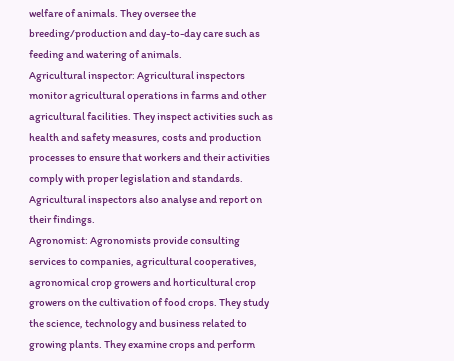welfare of animals. They oversee the breeding/production and day-to-day care such as feeding and watering of animals.
Agricultural inspector: Agricultural inspectors monitor agricultural operations in farms and other agricultural facilities. They inspect activities such as health and safety measures, costs and production processes to ensure that workers and their activities comply with proper legislation and standards. Agricultural inspectors also analyse and report on their findings.
Agronomist: Agronomists provide consulting services to companies, agricultural cooperatives, agronomical crop growers and horticultural crop growers on the cultivation of food crops. They study the science, technology and business related to growing plants. They examine crops and perform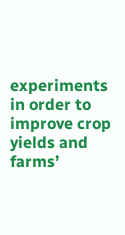experiments in order to improve crop yields and farms’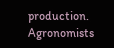production. Agronomists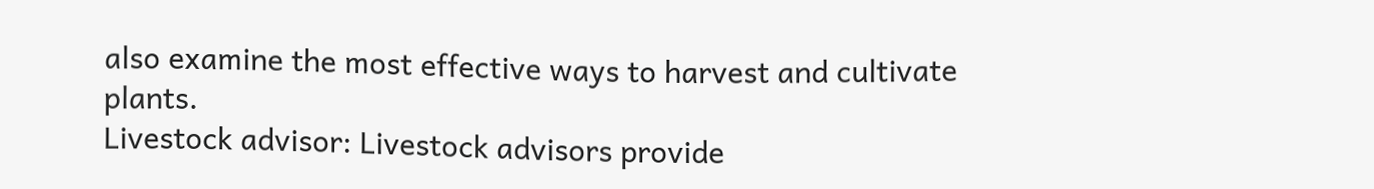also examine the most effective ways to harvest and cultivate plants.
Livestock advisor: Livestock advisors provide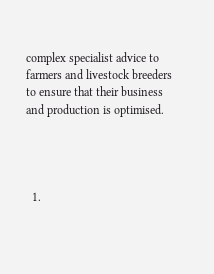complex specialist advice to farmers and livestock breeders to ensure that their business and production is optimised.




  1.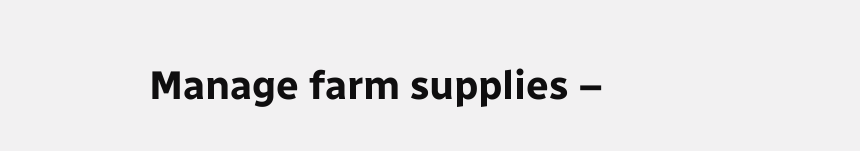Manage farm supplies –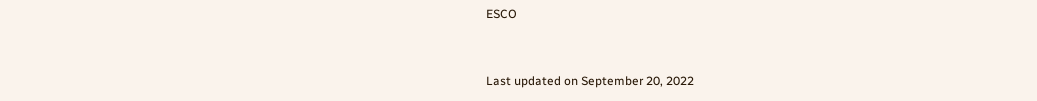ESCO


Last updated on September 20, 2022